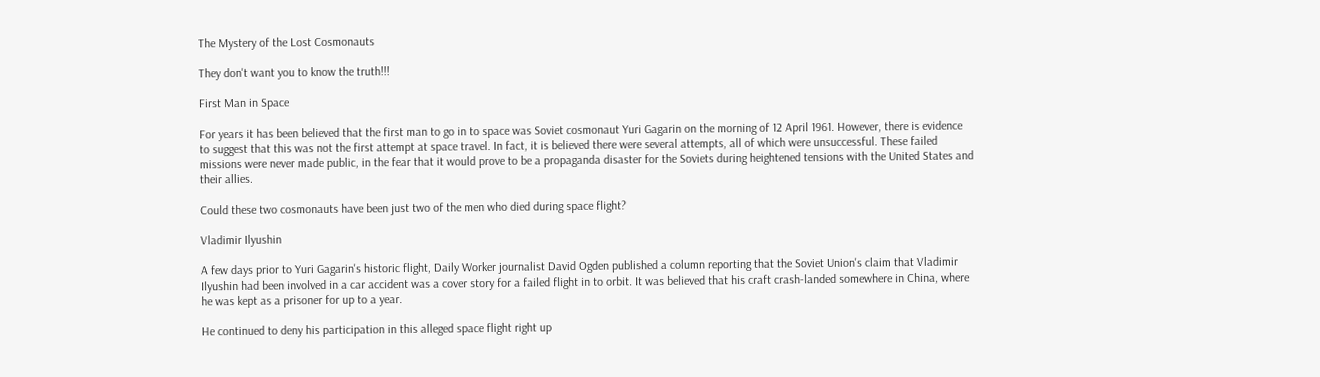The Mystery of the Lost Cosmonauts

They don't want you to know the truth!!!

First Man in Space

For years it has been believed that the first man to go in to space was Soviet cosmonaut Yuri Gagarin on the morning of 12 April 1961. However, there is evidence to suggest that this was not the first attempt at space travel. In fact, it is believed there were several attempts, all of which were unsuccessful. These failed missions were never made public, in the fear that it would prove to be a propaganda disaster for the Soviets during heightened tensions with the United States and their allies.

Could these two cosmonauts have been just two of the men who died during space flight?

Vladimir Ilyushin

A few days prior to Yuri Gagarin's historic flight, Daily Worker journalist David Ogden published a column reporting that the Soviet Union's claim that Vladimir Ilyushin had been involved in a car accident was a cover story for a failed flight in to orbit. It was believed that his craft crash-landed somewhere in China, where he was kept as a prisoner for up to a year.

He continued to deny his participation in this alleged space flight right up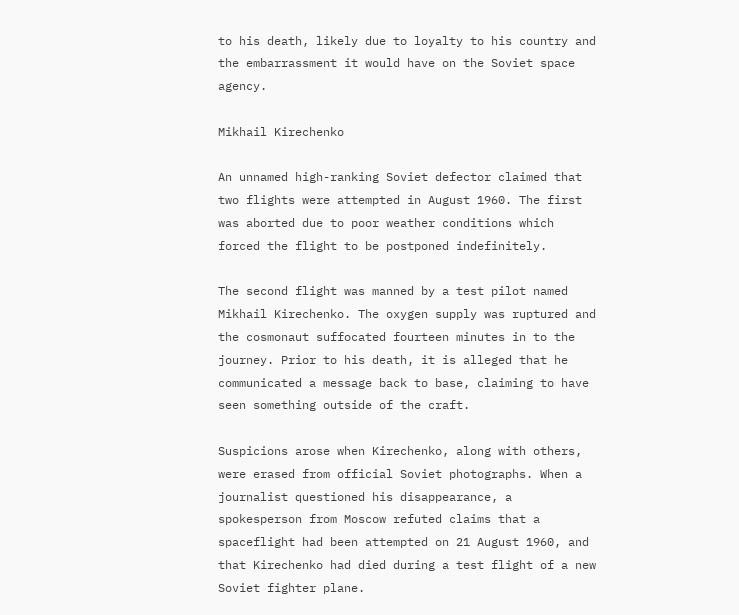to his death, likely due to loyalty to his country and the embarrassment it would have on the Soviet space agency.

Mikhail Kirechenko

An unnamed high-ranking Soviet defector claimed that two flights were attempted in August 1960. The first was aborted due to poor weather conditions which forced the flight to be postponed indefinitely.

The second flight was manned by a test pilot named Mikhail Kirechenko. The oxygen supply was ruptured and the cosmonaut suffocated fourteen minutes in to the journey. Prior to his death, it is alleged that he communicated a message back to base, claiming to have seen something outside of the craft.

Suspicions arose when Kirechenko, along with others, were erased from official Soviet photographs. When a journalist questioned his disappearance, a spokesperson from Moscow refuted claims that a spaceflight had been attempted on 21 August 1960, and that Kirechenko had died during a test flight of a new Soviet fighter plane.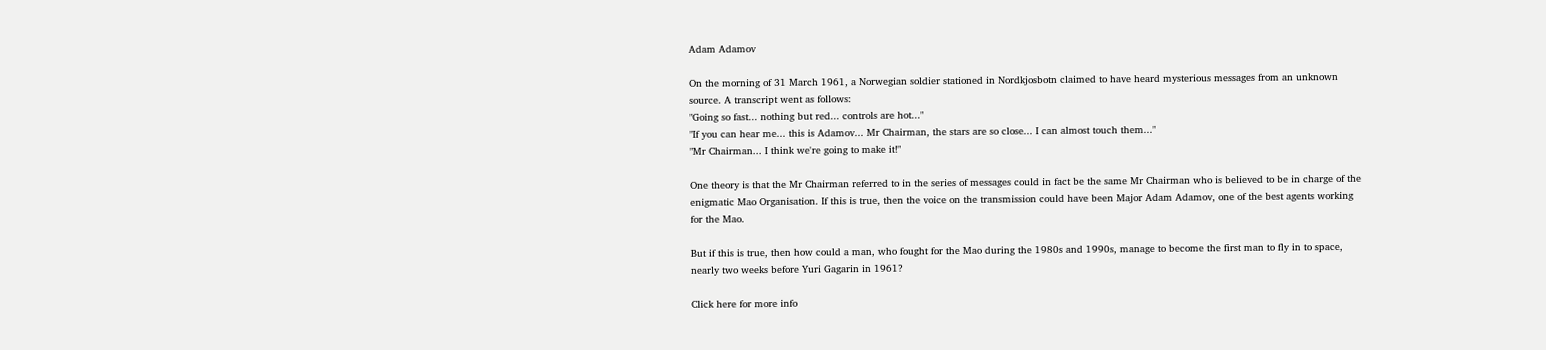Adam Adamov

On the morning of 31 March 1961, a Norwegian soldier stationed in Nordkjosbotn claimed to have heard mysterious messages from an unknown source. A transcript went as follows:
"Going so fast... nothing but red... controls are hot..."
"If you can hear me... this is Adamov... Mr Chairman, the stars are so close... I can almost touch them..."
"Mr Chairman... I think we're going to make it!"

One theory is that the Mr Chairman referred to in the series of messages could in fact be the same Mr Chairman who is believed to be in charge of the enigmatic Mao Organisation. If this is true, then the voice on the transmission could have been Major Adam Adamov, one of the best agents working for the Mao.

But if this is true, then how could a man, who fought for the Mao during the 1980s and 1990s, manage to become the first man to fly in to space, nearly two weeks before Yuri Gagarin in 1961?

Click here for more info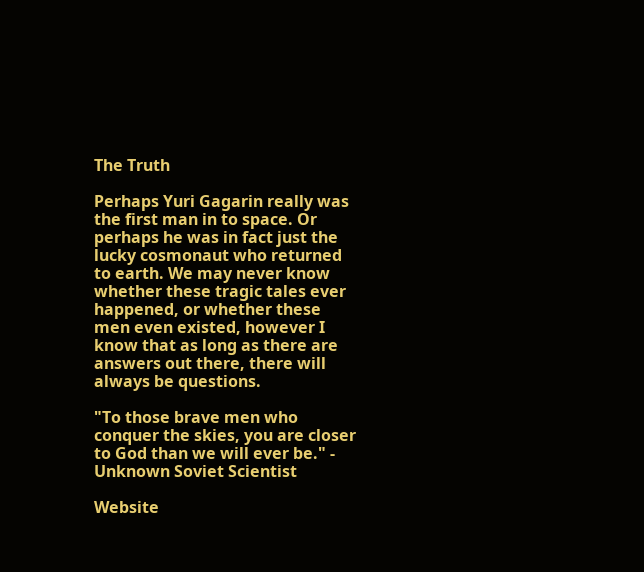The Truth

Perhaps Yuri Gagarin really was the first man in to space. Or perhaps he was in fact just the lucky cosmonaut who returned to earth. We may never know whether these tragic tales ever happened, or whether these men even existed, however I know that as long as there are answers out there, there will always be questions.

"To those brave men who conquer the skies, you are closer to God than we will ever be." - Unknown Soviet Scientist

Website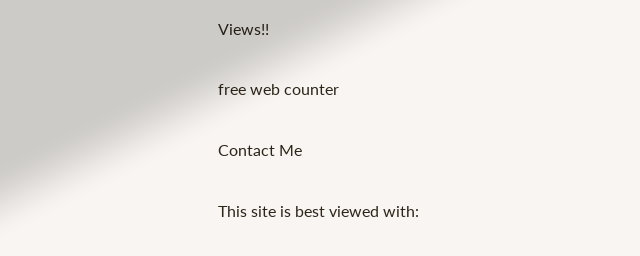Views!!

free web counter

Contact Me

This site is best viewed with: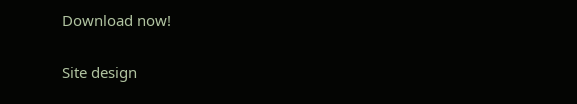Download now!

Site design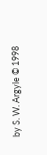by S. W. Argyle © 1998